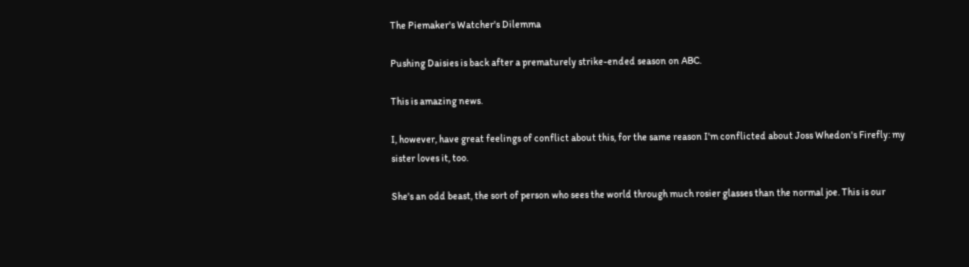The Piemaker's Watcher's Dilemma

Pushing Daisies is back after a prematurely strike-ended season on ABC.

This is amazing news.

I, however, have great feelings of conflict about this, for the same reason I'm conflicted about Joss Whedon's Firefly: my sister loves it, too.

She's an odd beast, the sort of person who sees the world through much rosier glasses than the normal joe. This is our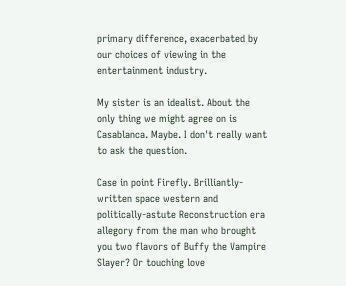primary difference, exacerbated by our choices of viewing in the entertainment industry.

My sister is an idealist. About the only thing we might agree on is Casablanca. Maybe. I don't really want to ask the question.

Case in point Firefly. Brilliantly-written space western and politically-astute Reconstruction era allegory from the man who brought you two flavors of Buffy the Vampire Slayer? Or touching love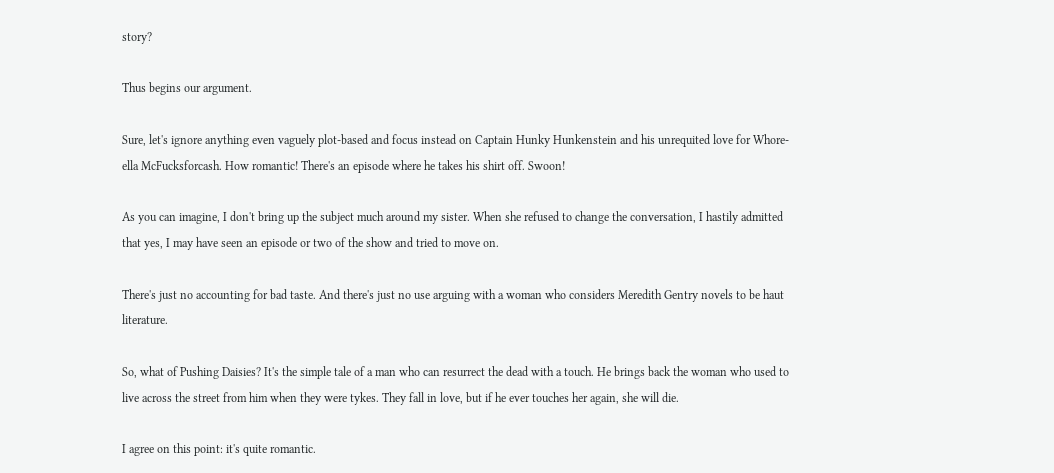story?

Thus begins our argument.

Sure, let's ignore anything even vaguely plot-based and focus instead on Captain Hunky Hunkenstein and his unrequited love for Whore-ella McFucksforcash. How romantic! There's an episode where he takes his shirt off. Swoon!

As you can imagine, I don't bring up the subject much around my sister. When she refused to change the conversation, I hastily admitted that yes, I may have seen an episode or two of the show and tried to move on.

There's just no accounting for bad taste. And there's just no use arguing with a woman who considers Meredith Gentry novels to be haut literature.

So, what of Pushing Daisies? It's the simple tale of a man who can resurrect the dead with a touch. He brings back the woman who used to live across the street from him when they were tykes. They fall in love, but if he ever touches her again, she will die.

I agree on this point: it's quite romantic.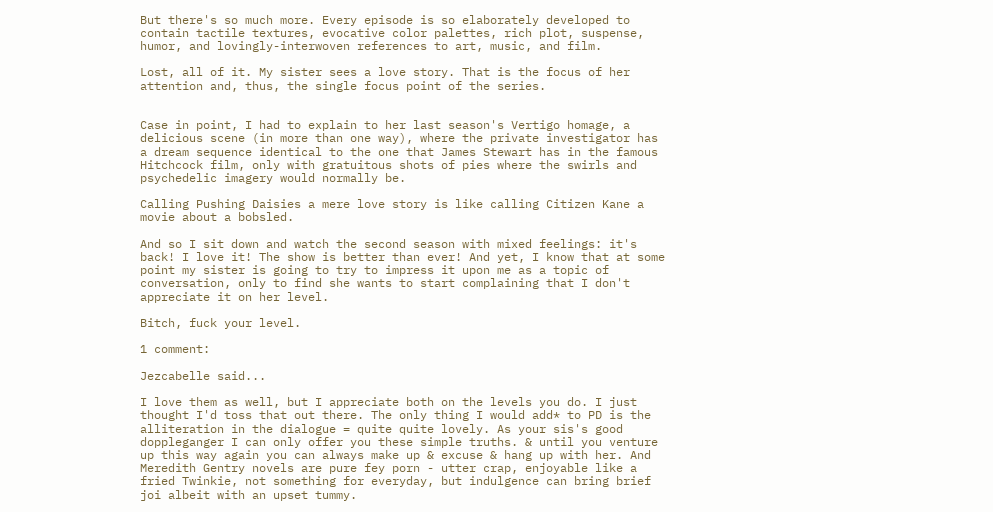But there's so much more. Every episode is so elaborately developed to contain tactile textures, evocative color palettes, rich plot, suspense, humor, and lovingly-interwoven references to art, music, and film.

Lost, all of it. My sister sees a love story. That is the focus of her attention and, thus, the single focus point of the series.


Case in point, I had to explain to her last season's Vertigo homage, a delicious scene (in more than one way), where the private investigator has a dream sequence identical to the one that James Stewart has in the famous Hitchcock film, only with gratuitous shots of pies where the swirls and psychedelic imagery would normally be.

Calling Pushing Daisies a mere love story is like calling Citizen Kane a movie about a bobsled.

And so I sit down and watch the second season with mixed feelings: it's back! I love it! The show is better than ever! And yet, I know that at some point my sister is going to try to impress it upon me as a topic of conversation, only to find she wants to start complaining that I don't appreciate it on her level.

Bitch, fuck your level.

1 comment:

Jezcabelle said...

I love them as well, but I appreciate both on the levels you do. I just thought I'd toss that out there. The only thing I would add* to PD is the alliteration in the dialogue = quite quite lovely. As your sis's good doppleganger I can only offer you these simple truths. & until you venture up this way again you can always make up & excuse & hang up with her. And Meredith Gentry novels are pure fey porn - utter crap, enjoyable like a fried Twinkie, not something for everyday, but indulgence can bring brief joi albeit with an upset tummy.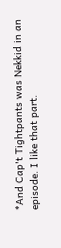*And Cap't Tightpants was Nekkid in an episode. I like that part.